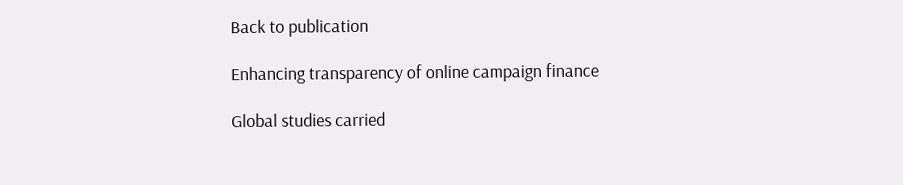Back to publication

Enhancing transparency of online campaign finance

Global studies carried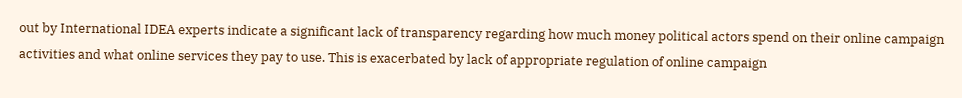out by International IDEA experts indicate a significant lack of transparency regarding how much money political actors spend on their online campaign activities and what online services they pay to use. This is exacerbated by lack of appropriate regulation of online campaign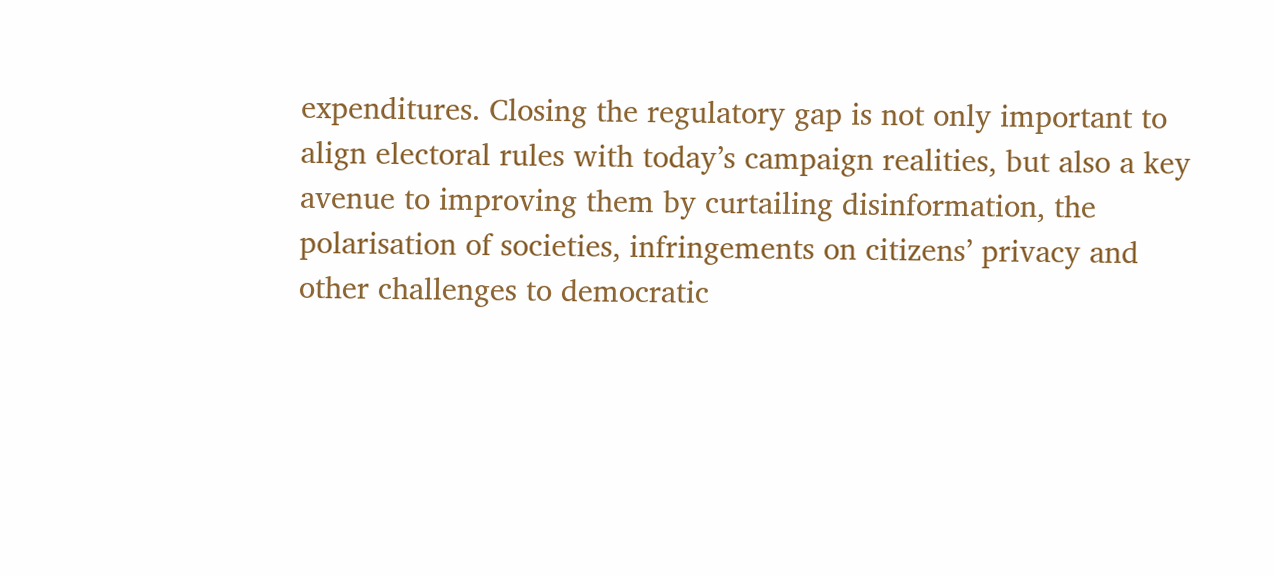expenditures. Closing the regulatory gap is not only important to align electoral rules with today’s campaign realities, but also a key avenue to improving them by curtailing disinformation, the polarisation of societies, infringements on citizens’ privacy and other challenges to democratic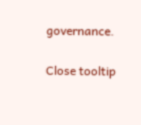governance.

Close tooltip